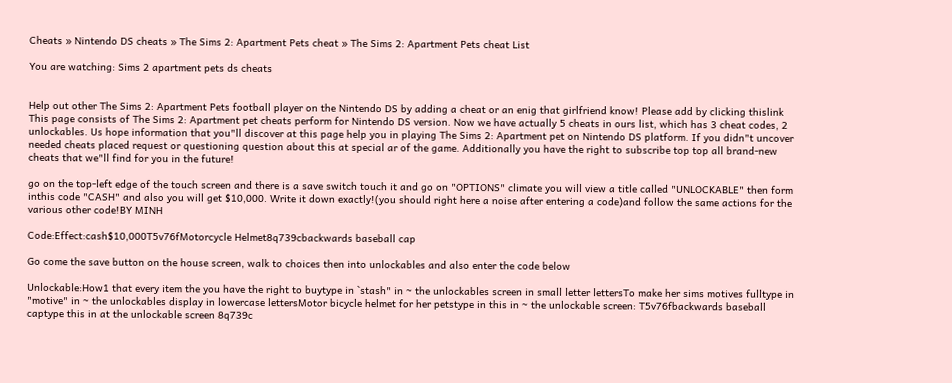Cheats » Nintendo DS cheats » The Sims 2: Apartment Pets cheat » The Sims 2: Apartment Pets cheat List

You are watching: Sims 2 apartment pets ds cheats


Help out other The Sims 2: Apartment Pets football player on the Nintendo DS by adding a cheat or an enig that girlfriend know! Please add by clicking thislink
This page consists of The Sims 2: Apartment pet cheats perform for Nintendo DS version. Now we have actually 5 cheats in ours list, which has 3 cheat codes, 2 unlockables. Us hope information that you"ll discover at this page help you in playing The Sims 2: Apartment pet on Nintendo DS platform. If you didn"t uncover needed cheats placed request or questioning question about this at special ar of the game. Additionally you have the right to subscribe top top all brand-new cheats that we"ll find for you in the future!

go on the top-left edge of the touch screen and there is a save switch touch it and go on "OPTIONS" climate you will view a title called "UNLOCKABLE" then form inthis code "CASH" and also you will get $10,000. Write it down exactly!(you should right here a noise after entering a code)and follow the same actions for the various other code!BY MINH

Code:Effect:cash$10,000T5v76fMotorcycle Helmet8q739cbackwards baseball cap

Go come the save button on the house screen, walk to choices then into unlockables and also enter the code below

Unlockable:How1 that every item the you have the right to buytype in `stash" in ~ the unlockables screen in small letter lettersTo make her sims motives fulltype in "motive" in ~ the unlockables display in lowercase lettersMotor bicycle helmet for her petstype in this in ~ the unlockable screen: T5v76fbackwards baseball captype this in at the unlockable screen 8q739c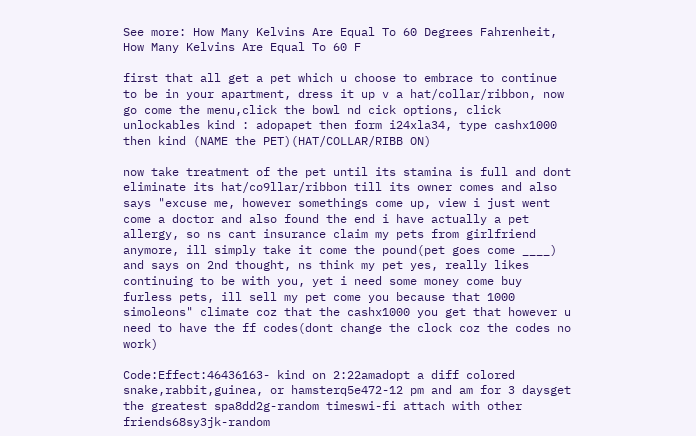See more: How Many Kelvins Are Equal To 60 Degrees Fahrenheit, How Many Kelvins Are Equal To 60 F

first that all get a pet which u choose to embrace to continue to be in your apartment, dress it up v a hat/collar/ribbon, now go come the menu,click the bowl nd cick options, click unlockables kind : adopapet then form i24xla34, type cashx1000 then kind (NAME the PET)(HAT/COLLAR/RIBB ON)

now take treatment of the pet until its stamina is full and dont eliminate its hat/co9llar/ribbon till its owner comes and also says "excuse me, however somethings come up, view i just went come a doctor and also found the end i have actually a pet allergy, so ns cant insurance claim my pets from girlfriend anymore, ill simply take it come the pound(pet goes come ____) and says on 2nd thought, ns think my pet yes, really likes continuing to be with you, yet i need some money come buy furless pets, ill sell my pet come you because that 1000 simoleons" climate coz that the cashx1000 you get that however u need to have the ff codes(dont change the clock coz the codes no work)

Code:Effect:46436163- kind on 2:22amadopt a diff colored snake,rabbit,guinea, or hamsterq5e472-12 pm and am for 3 daysget the greatest spa8dd2g-random timeswi-fi attach with other friends68sy3jk-random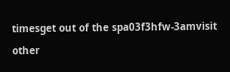timesget out of the spa03f3hfw-3amvisit other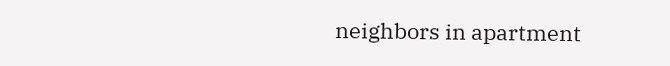neighbors in apartment